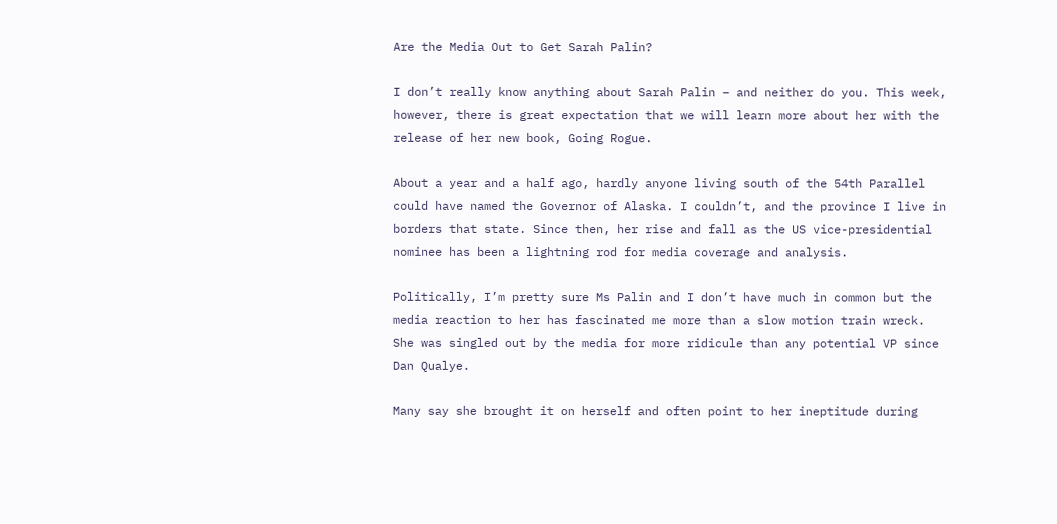Are the Media Out to Get Sarah Palin?

I don’t really know anything about Sarah Palin – and neither do you. This week, however, there is great expectation that we will learn more about her with the release of her new book, Going Rogue.

About a year and a half ago, hardly anyone living south of the 54th Parallel could have named the Governor of Alaska. I couldn’t, and the province I live in borders that state. Since then, her rise and fall as the US vice-presidential nominee has been a lightning rod for media coverage and analysis.

Politically, I’m pretty sure Ms Palin and I don’t have much in common but the media reaction to her has fascinated me more than a slow motion train wreck. She was singled out by the media for more ridicule than any potential VP since Dan Qualye.

Many say she brought it on herself and often point to her ineptitude during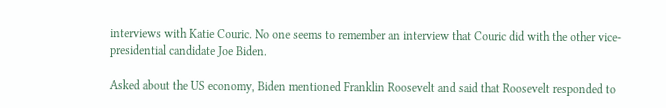interviews with Katie Couric. No one seems to remember an interview that Couric did with the other vice-presidential candidate Joe Biden.

Asked about the US economy, Biden mentioned Franklin Roosevelt and said that Roosevelt responded to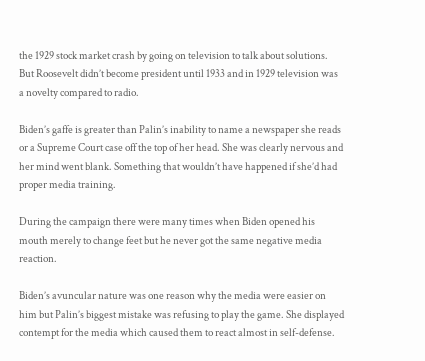the 1929 stock market crash by going on television to talk about solutions. But Roosevelt didn’t become president until 1933 and in 1929 television was a novelty compared to radio.

Biden’s gaffe is greater than Palin’s inability to name a newspaper she reads or a Supreme Court case off the top of her head. She was clearly nervous and her mind went blank. Something that wouldn’t have happened if she’d had proper media training.

During the campaign there were many times when Biden opened his mouth merely to change feet but he never got the same negative media reaction.

Biden’s avuncular nature was one reason why the media were easier on him but Palin’s biggest mistake was refusing to play the game. She displayed contempt for the media which caused them to react almost in self-defense.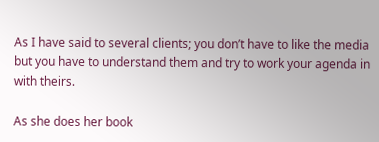As I have said to several clients; you don’t have to like the media but you have to understand them and try to work your agenda in with theirs.

As she does her book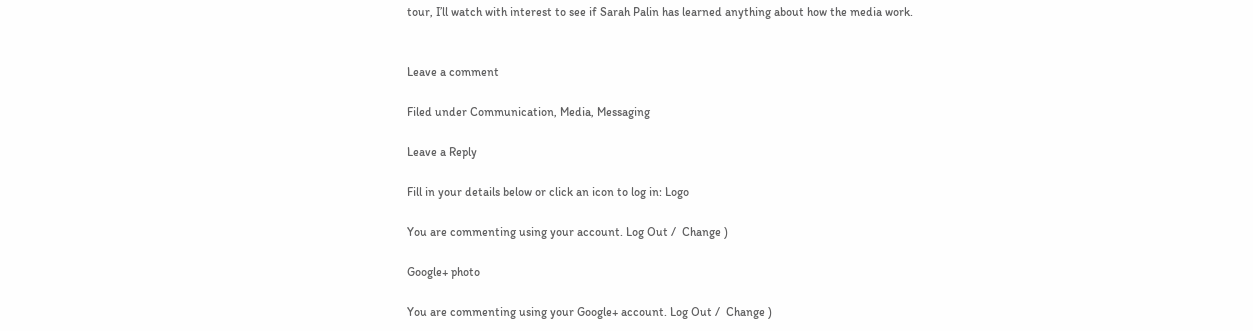tour, I’ll watch with interest to see if Sarah Palin has learned anything about how the media work.


Leave a comment

Filed under Communication, Media, Messaging

Leave a Reply

Fill in your details below or click an icon to log in: Logo

You are commenting using your account. Log Out /  Change )

Google+ photo

You are commenting using your Google+ account. Log Out /  Change )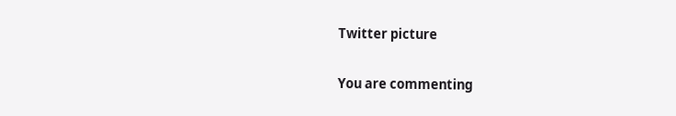Twitter picture

You are commenting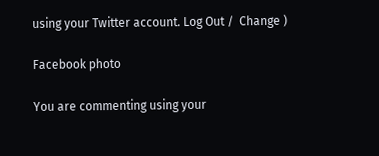using your Twitter account. Log Out /  Change )

Facebook photo

You are commenting using your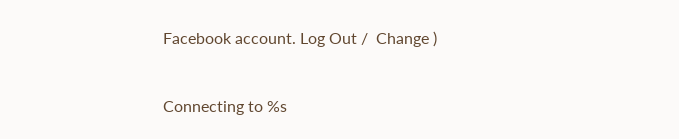Facebook account. Log Out /  Change )


Connecting to %s